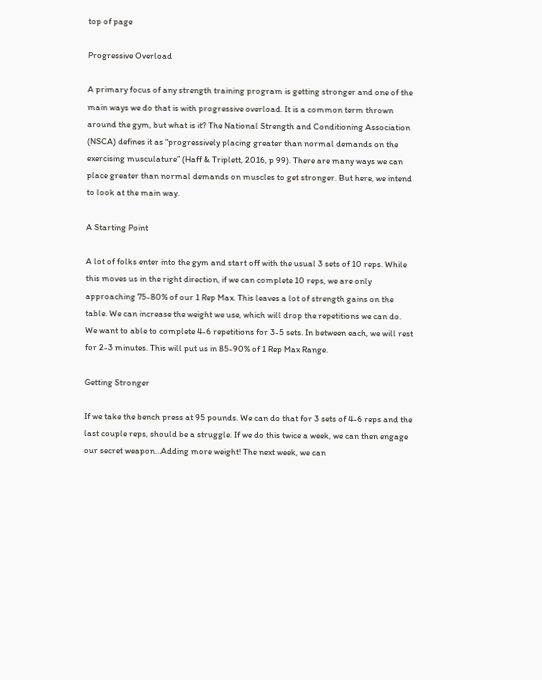top of page

Progressive Overload

A primary focus of any strength training program is getting stronger and one of the main ways we do that is with progressive overload. It is a common term thrown around the gym, but what is it? The National Strength and Conditioning Association (NSCA) defines it as “progressively placing greater than normal demands on the exercising musculature” (Haff & Triplett, 2016, p 99). There are many ways we can place greater than normal demands on muscles to get stronger. But here, we intend to look at the main way.

A Starting Point

A lot of folks enter into the gym and start off with the usual 3 sets of 10 reps. While this moves us in the right direction, if we can complete 10 reps, we are only approaching 75-80% of our 1 Rep Max. This leaves a lot of strength gains on the table. We can increase the weight we use, which will drop the repetitions we can do. We want to able to complete 4-6 repetitions for 3-5 sets. In between each, we will rest for 2-3 minutes. This will put us in 85-90% of 1 Rep Max Range.

Getting Stronger

If we take the bench press at 95 pounds. We can do that for 3 sets of 4-6 reps and the last couple reps, should be a struggle. If we do this twice a week, we can then engage our secret weapon…Adding more weight! The next week, we can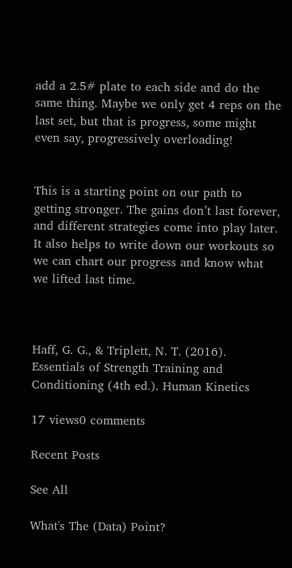add a 2.5# plate to each side and do the same thing. Maybe we only get 4 reps on the last set, but that is progress, some might even say, progressively overloading!


This is a starting point on our path to getting stronger. The gains don’t last forever, and different strategies come into play later. It also helps to write down our workouts so we can chart our progress and know what we lifted last time.



Haff, G. G., & Triplett, N. T. (2016). Essentials of Strength Training and Conditioning (4th ed.). Human Kinetics

17 views0 comments

Recent Posts

See All

What's The (Data) Point?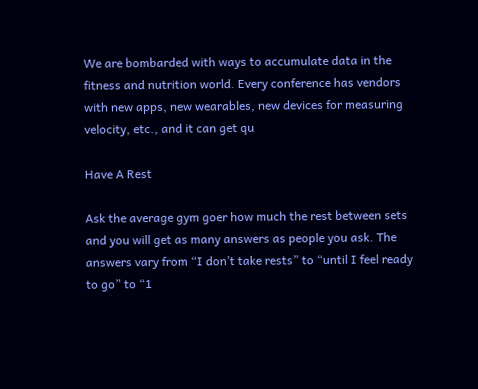We are bombarded with ways to accumulate data in the fitness and nutrition world. Every conference has vendors with new apps, new wearables, new devices for measuring velocity, etc., and it can get qu

Have A Rest

Ask the average gym goer how much the rest between sets and you will get as many answers as people you ask. The answers vary from “I don’t take rests” to “until I feel ready to go” to “1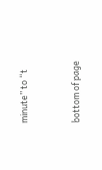minute” to “t


bottom of page